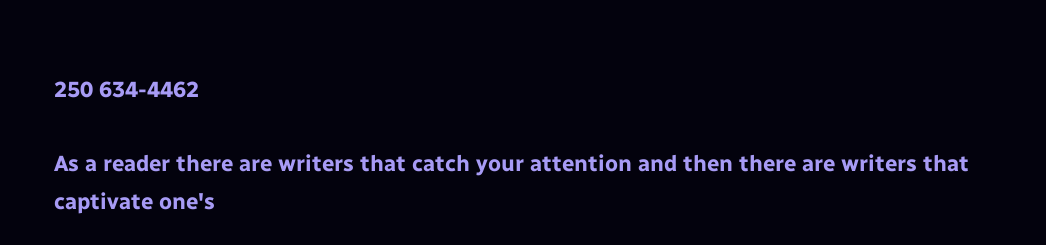250 634-4462

As a reader there are writers that catch your attention and then there are writers that captivate one's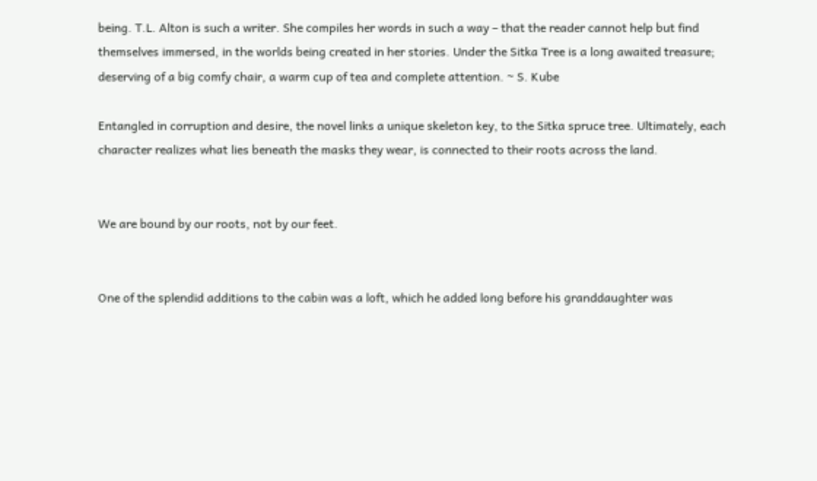being. T.L. Alton is such a writer. She compiles her words in such a way – that the reader cannot help but find themselves immersed, in the worlds being created in her stories. Under the Sitka Tree is a long awaited treasure; deserving of a big comfy chair, a warm cup of tea and complete attention. ~ S. Kube

Entangled in corruption and desire, the novel links a unique skeleton key, to the Sitka spruce tree. Ultimately, each character realizes what lies beneath the masks they wear, is connected to their roots across the land.


We are bound by our roots, not by our feet.


One of the splendid additions to the cabin was a loft, which he added long before his granddaughter was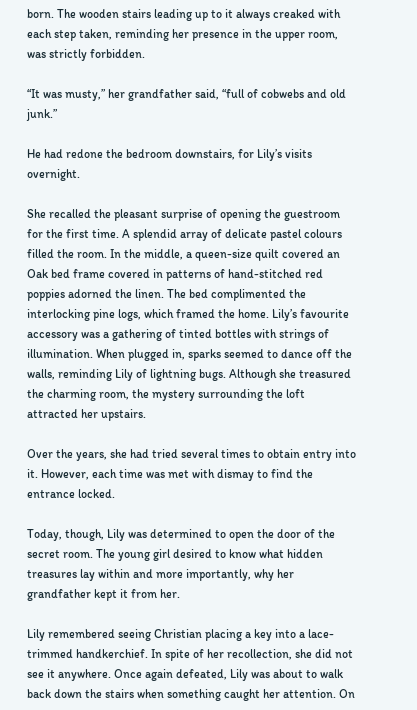born. The wooden stairs leading up to it always creaked with each step taken, reminding her presence in the upper room, was strictly forbidden.

“It was musty,” her grandfather said, “full of cobwebs and old junk.”

He had redone the bedroom downstairs, for Lily’s visits overnight.

She recalled the pleasant surprise of opening the guestroom for the first time. A splendid array of delicate pastel colours filled the room. In the middle, a queen-size quilt covered an Oak bed frame covered in patterns of hand-stitched red poppies adorned the linen. The bed complimented the interlocking pine logs, which framed the home. Lily’s favourite accessory was a gathering of tinted bottles with strings of illumination. When plugged in, sparks seemed to dance off the walls, reminding Lily of lightning bugs. Although she treasured the charming room, the mystery surrounding the loft attracted her upstairs.

Over the years, she had tried several times to obtain entry into it. However, each time was met with dismay to find the entrance locked.

Today, though, Lily was determined to open the door of the secret room. The young girl desired to know what hidden treasures lay within and more importantly, why her grandfather kept it from her.

Lily remembered seeing Christian placing a key into a lace-trimmed handkerchief. In spite of her recollection, she did not see it anywhere. Once again defeated, Lily was about to walk back down the stairs when something caught her attention. On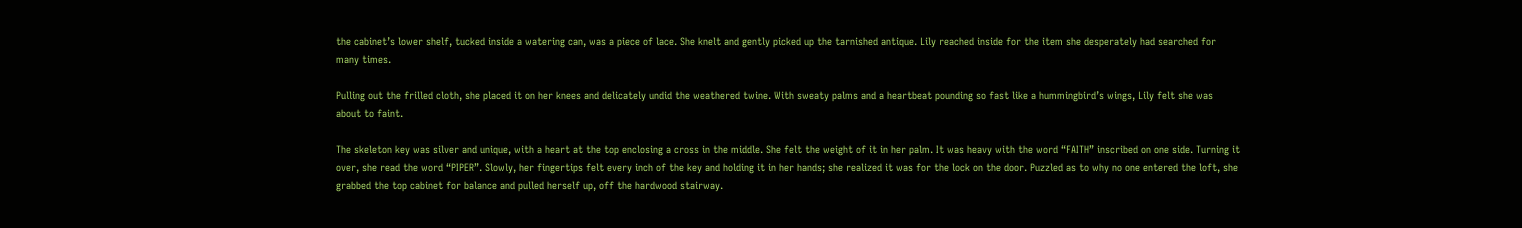the cabinet’s lower shelf, tucked inside a watering can, was a piece of lace. She knelt and gently picked up the tarnished antique. Lily reached inside for the item she desperately had searched for many times.

Pulling out the frilled cloth, she placed it on her knees and delicately undid the weathered twine. With sweaty palms and a heartbeat pounding so fast like a hummingbird’s wings, Lily felt she was about to faint.

The skeleton key was silver and unique, with a heart at the top enclosing a cross in the middle. She felt the weight of it in her palm. It was heavy with the word “FAITH” inscribed on one side. Turning it over, she read the word “PIPER”. Slowly, her fingertips felt every inch of the key and holding it in her hands; she realized it was for the lock on the door. Puzzled as to why no one entered the loft, she grabbed the top cabinet for balance and pulled herself up, off the hardwood stairway.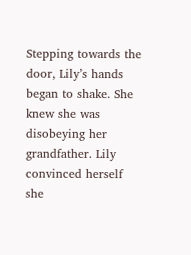Stepping towards the door, Lily’s hands began to shake. She knew she was disobeying her grandfather. Lily convinced herself she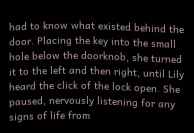had to know what existed behind the door. Placing the key into the small hole below the doorknob, she turned it to the left and then right, until Lily heard the click of the lock open. She paused, nervously listening for any signs of life from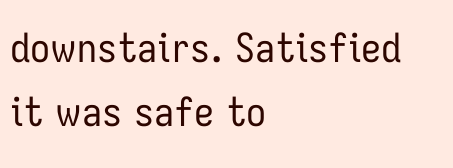downstairs. Satisfied it was safe to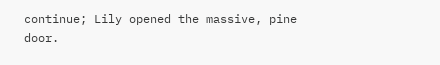continue; Lily opened the massive, pine door.